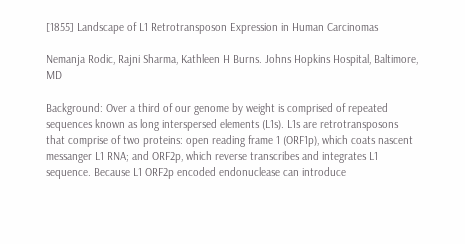[1855] Landscape of L1 Retrotransposon Expression in Human Carcinomas

Nemanja Rodic, Rajni Sharma, Kathleen H Burns. Johns Hopkins Hospital, Baltimore, MD

Background: Over a third of our genome by weight is comprised of repeated sequences known as long interspersed elements (L1s). L1s are retrotransposons that comprise of two proteins: open reading frame 1 (ORF1p), which coats nascent messanger L1 RNA; and ORF2p, which reverse transcribes and integrates L1 sequence. Because L1 ORF2p encoded endonuclease can introduce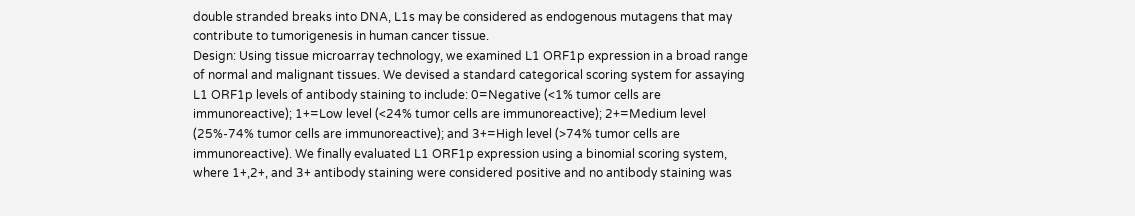double stranded breaks into DNA, L1s may be considered as endogenous mutagens that may contribute to tumorigenesis in human cancer tissue.
Design: Using tissue microarray technology, we examined L1 ORF1p expression in a broad range of normal and malignant tissues. We devised a standard categorical scoring system for assaying L1 ORF1p levels of antibody staining to include: 0=Negative (<1% tumor cells are immunoreactive); 1+=Low level (<24% tumor cells are immunoreactive); 2+=Medium level (25%-74% tumor cells are immunoreactive); and 3+=High level (>74% tumor cells are immunoreactive). We finally evaluated L1 ORF1p expression using a binomial scoring system, where 1+,2+, and 3+ antibody staining were considered positive and no antibody staining was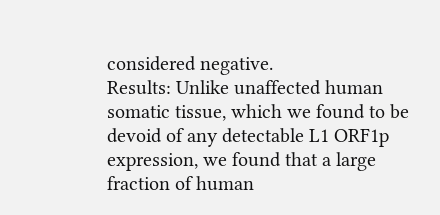considered negative.
Results: Unlike unaffected human somatic tissue, which we found to be devoid of any detectable L1 ORF1p expression, we found that a large fraction of human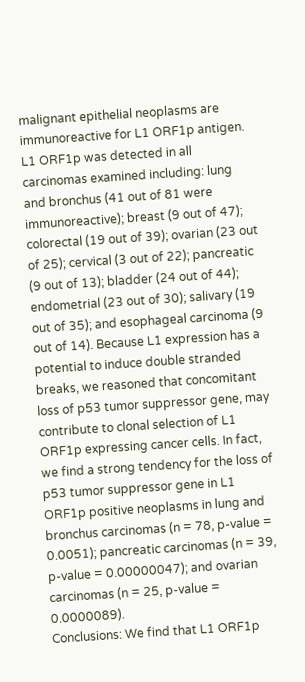malignant epithelial neoplasms are immunoreactive for L1 ORF1p antigen. L1 ORF1p was detected in all carcinomas examined including: lung and bronchus (41 out of 81 were immunoreactive); breast (9 out of 47); colorectal (19 out of 39); ovarian (23 out of 25); cervical (3 out of 22); pancreatic (9 out of 13); bladder (24 out of 44); endometrial (23 out of 30); salivary (19 out of 35); and esophageal carcinoma (9 out of 14). Because L1 expression has a potential to induce double stranded breaks, we reasoned that concomitant loss of p53 tumor suppressor gene, may contribute to clonal selection of L1 ORF1p expressing cancer cells. In fact, we find a strong tendency for the loss of p53 tumor suppressor gene in L1 ORF1p positive neoplasms in lung and bronchus carcinomas (n = 78, p-value = 0.0051); pancreatic carcinomas (n = 39, p-value = 0.00000047); and ovarian carcinomas (n = 25, p-value = 0.0000089).
Conclusions: We find that L1 ORF1p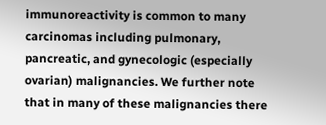immunoreactivity is common to many carcinomas including pulmonary, pancreatic, and gynecologic (especially ovarian) malignancies. We further note that in many of these malignancies there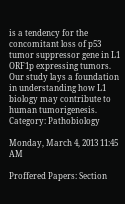is a tendency for the concomitant loss of p53 tumor suppressor gene in L1 ORF1p expressing tumors. Our study lays a foundation in understanding how L1 biology may contribute to human tumorigenesis.
Category: Pathobiology

Monday, March 4, 2013 11:45 AM

Proffered Papers: Section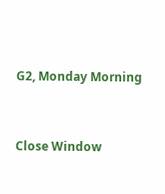G2, Monday Morning


Close Window